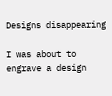Designs disappearing

I was about to engrave a design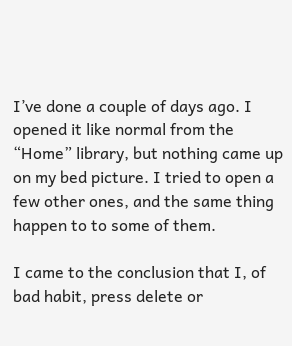I’ve done a couple of days ago. I opened it like normal from the “Home” library, but nothing came up on my bed picture. I tried to open a few other ones, and the same thing happen to to some of them.

I came to the conclusion that I, of bad habit, press delete or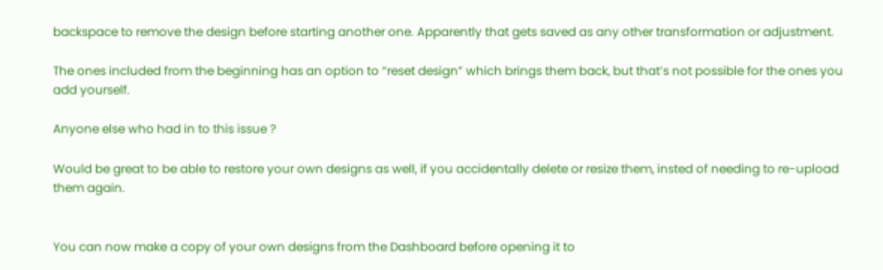backspace to remove the design before starting another one. Apparently that gets saved as any other transformation or adjustment.

The ones included from the beginning has an option to “reset design” which brings them back, but that’s not possible for the ones you add yourself.

Anyone else who had in to this issue ?

Would be great to be able to restore your own designs as well, if you accidentally delete or resize them, insted of needing to re-upload them again.


You can now make a copy of your own designs from the Dashboard before opening it to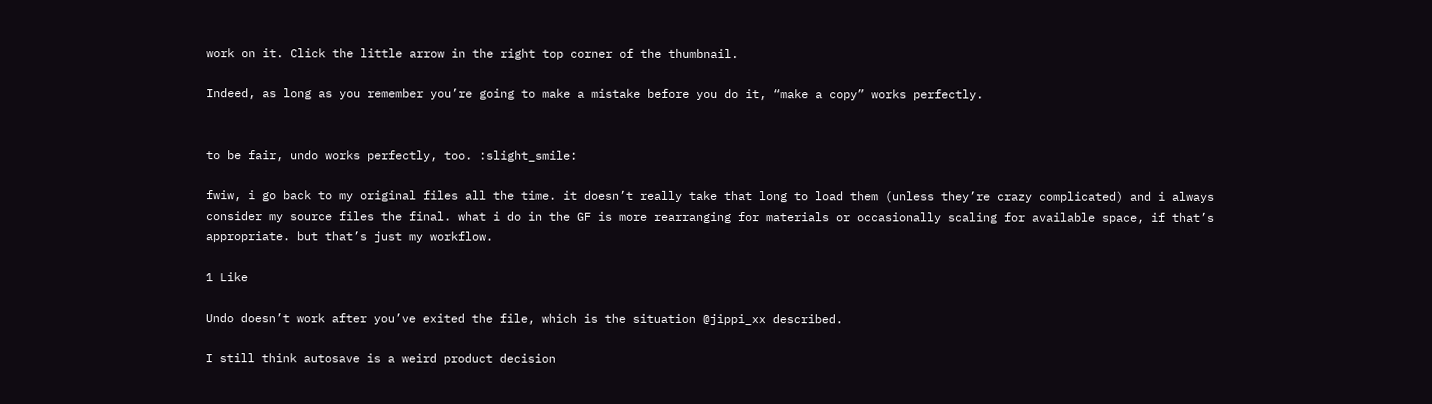work on it. Click the little arrow in the right top corner of the thumbnail.

Indeed, as long as you remember you’re going to make a mistake before you do it, “make a copy” works perfectly.


to be fair, undo works perfectly, too. :slight_smile:

fwiw, i go back to my original files all the time. it doesn’t really take that long to load them (unless they’re crazy complicated) and i always consider my source files the final. what i do in the GF is more rearranging for materials or occasionally scaling for available space, if that’s appropriate. but that’s just my workflow.

1 Like

Undo doesn’t work after you’ve exited the file, which is the situation @jippi_xx described.

I still think autosave is a weird product decision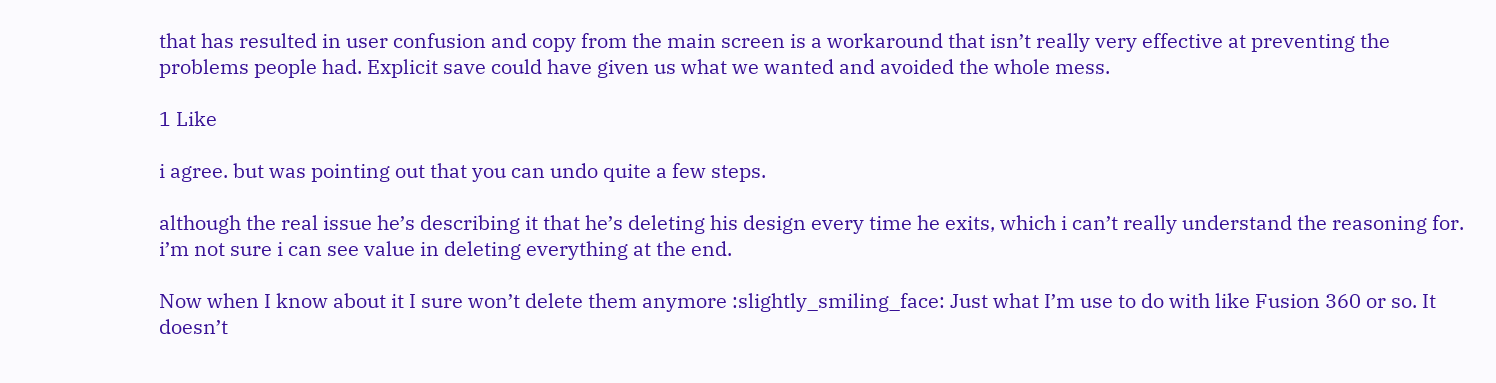that has resulted in user confusion and copy from the main screen is a workaround that isn’t really very effective at preventing the problems people had. Explicit save could have given us what we wanted and avoided the whole mess.

1 Like

i agree. but was pointing out that you can undo quite a few steps.

although the real issue he’s describing it that he’s deleting his design every time he exits, which i can’t really understand the reasoning for. i’m not sure i can see value in deleting everything at the end.

Now when I know about it I sure won’t delete them anymore :slightly_smiling_face: Just what I’m use to do with like Fusion 360 or so. It doesn’t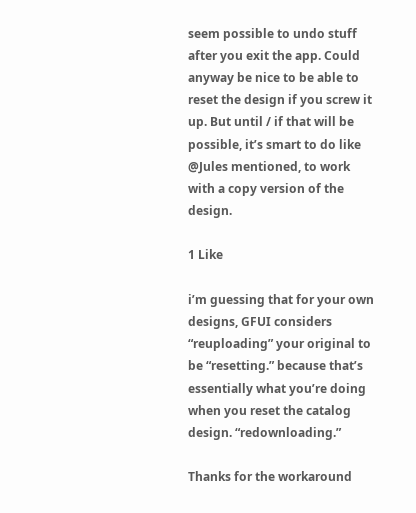seem possible to undo stuff after you exit the app. Could anyway be nice to be able to reset the design if you screw it up. But until / if that will be possible, it’s smart to do like @Jules mentioned, to work with a copy version of the design.

1 Like

i’m guessing that for your own designs, GFUI considers “reuploading” your original to be “resetting.” because that’s essentially what you’re doing when you reset the catalog design. “redownloading.”

Thanks for the workaround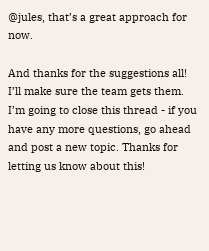@jules, that’s a great approach for now.

And thanks for the suggestions all! I’ll make sure the team gets them. I’m going to close this thread - if you have any more questions, go ahead and post a new topic. Thanks for letting us know about this!